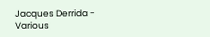Jacques Derrida - Various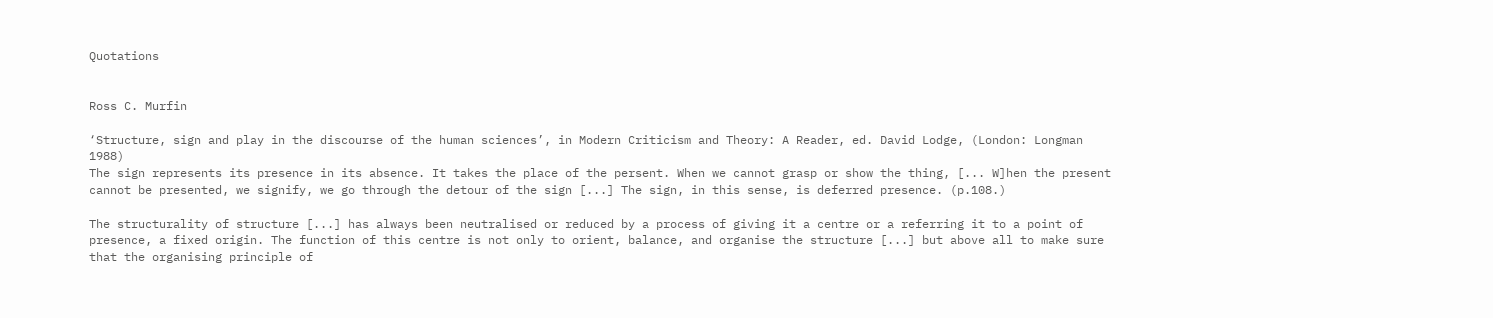Quotations


Ross C. Murfin

‘Structure, sign and play in the discourse of the human sciences’, in Modern Criticism and Theory: A Reader, ed. David Lodge, (London: Longman 1988)
The sign represents its presence in its absence. It takes the place of the persent. When we cannot grasp or show the thing, [... W]hen the present cannot be presented, we signify, we go through the detour of the sign [...] The sign, in this sense, is deferred presence. (p.108.)

The structurality of structure [...] has always been neutralised or reduced by a process of giving it a centre or a referring it to a point of presence, a fixed origin. The function of this centre is not only to orient, balance, and organise the structure [...] but above all to make sure that the organising principle of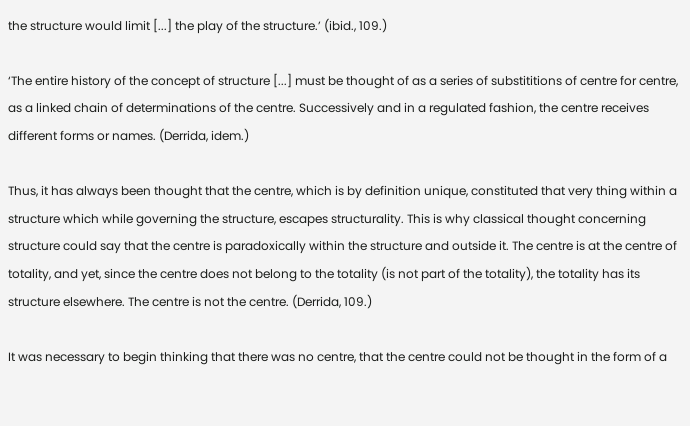the structure would limit [...] the play of the structure.’ (ibid., 109.)

‘The entire history of the concept of structure [...] must be thought of as a series of substititions of centre for centre, as a linked chain of determinations of the centre. Successively and in a regulated fashion, the centre receives different forms or names. (Derrida, idem.)

Thus, it has always been thought that the centre, which is by definition unique, constituted that very thing within a structure which while governing the structure, escapes structurality. This is why classical thought concerning structure could say that the centre is paradoxically within the structure and outside it. The centre is at the centre of totality, and yet, since the centre does not belong to the totality (is not part of the totality), the totality has its structure elsewhere. The centre is not the centre. (Derrida, 109.)

It was necessary to begin thinking that there was no centre, that the centre could not be thought in the form of a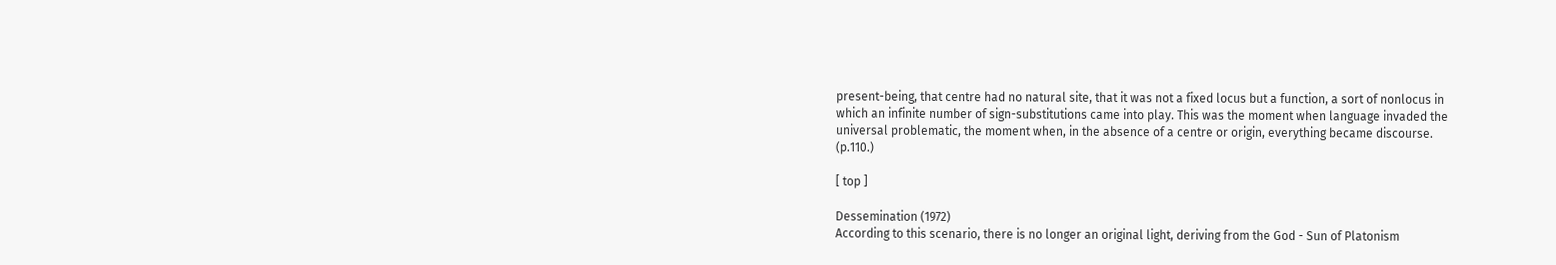present-being, that centre had no natural site, that it was not a fixed locus but a function, a sort of nonlocus in which an infinite number of sign-substitutions came into play. This was the moment when language invaded the universal problematic, the moment when, in the absence of a centre or origin, everything became discourse. (p.110.)

[ top ]

Dessemination (1972)
According to this scenario, there is no longer an original light, deriving from the God - Sun of Platonism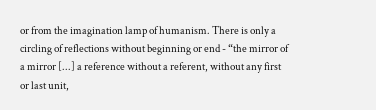or from the imagination lamp of humanism. There is only a circling of reflections without beginning or end - “the mirror of a mirror [...] a reference without a referent, without any first or last unit,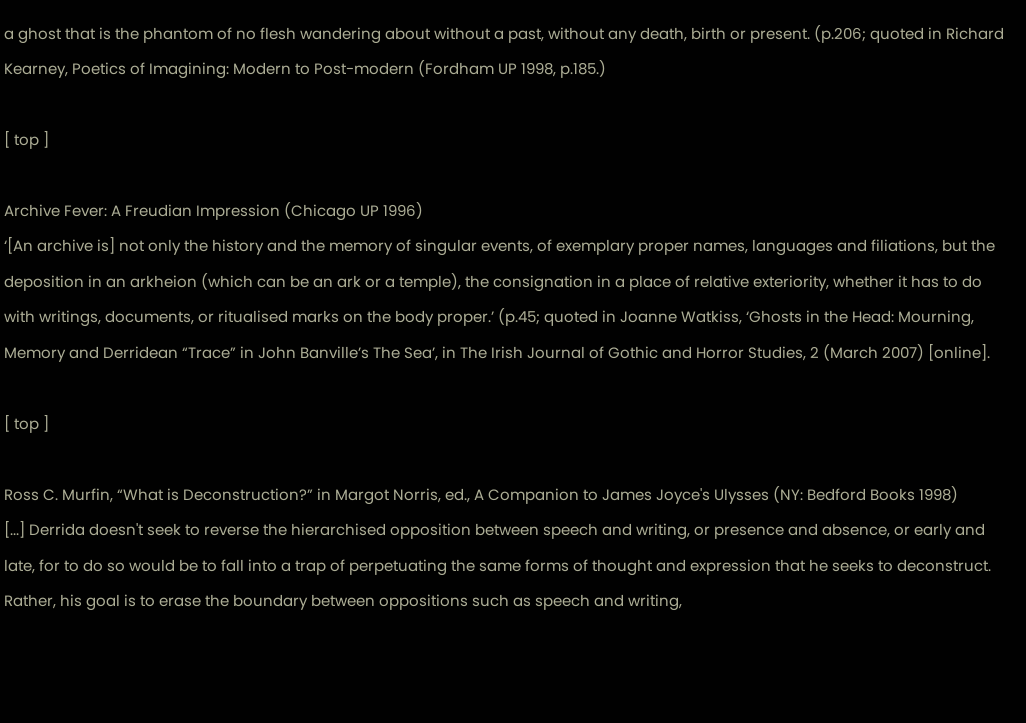a ghost that is the phantom of no flesh wandering about without a past, without any death, birth or present. (p.206; quoted in Richard Kearney, Poetics of Imagining: Modern to Post-modern (Fordham UP 1998, p.185.)

[ top ]

Archive Fever: A Freudian Impression (Chicago UP 1996)
‘[An archive is] not only the history and the memory of singular events, of exemplary proper names, languages and filiations, but the deposition in an arkheion (which can be an ark or a temple), the consignation in a place of relative exteriority, whether it has to do with writings, documents, or ritualised marks on the body proper.’ (p.45; quoted in Joanne Watkiss, ‘Ghosts in the Head: Mourning, Memory and Derridean “Trace” in John Banville’s The Sea’, in The Irish Journal of Gothic and Horror Studies, 2 (March 2007) [online].

[ top ]

Ross C. Murfin, “What is Deconstruction?” in Margot Norris, ed., A Companion to James Joyce's Ulysses (NY: Bedford Books 1998)
[...] Derrida doesn't seek to reverse the hierarchised opposition between speech and writing, or presence and absence, or early and late, for to do so would be to fall into a trap of perpetuating the same forms of thought and expression that he seeks to deconstruct. Rather, his goal is to erase the boundary between oppositions such as speech and writing,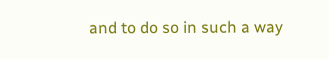and to do so in such a way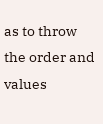as to throw the order and values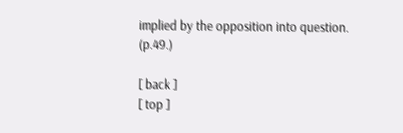implied by the opposition into question. (p.49.)

[ back ]
[ top ]